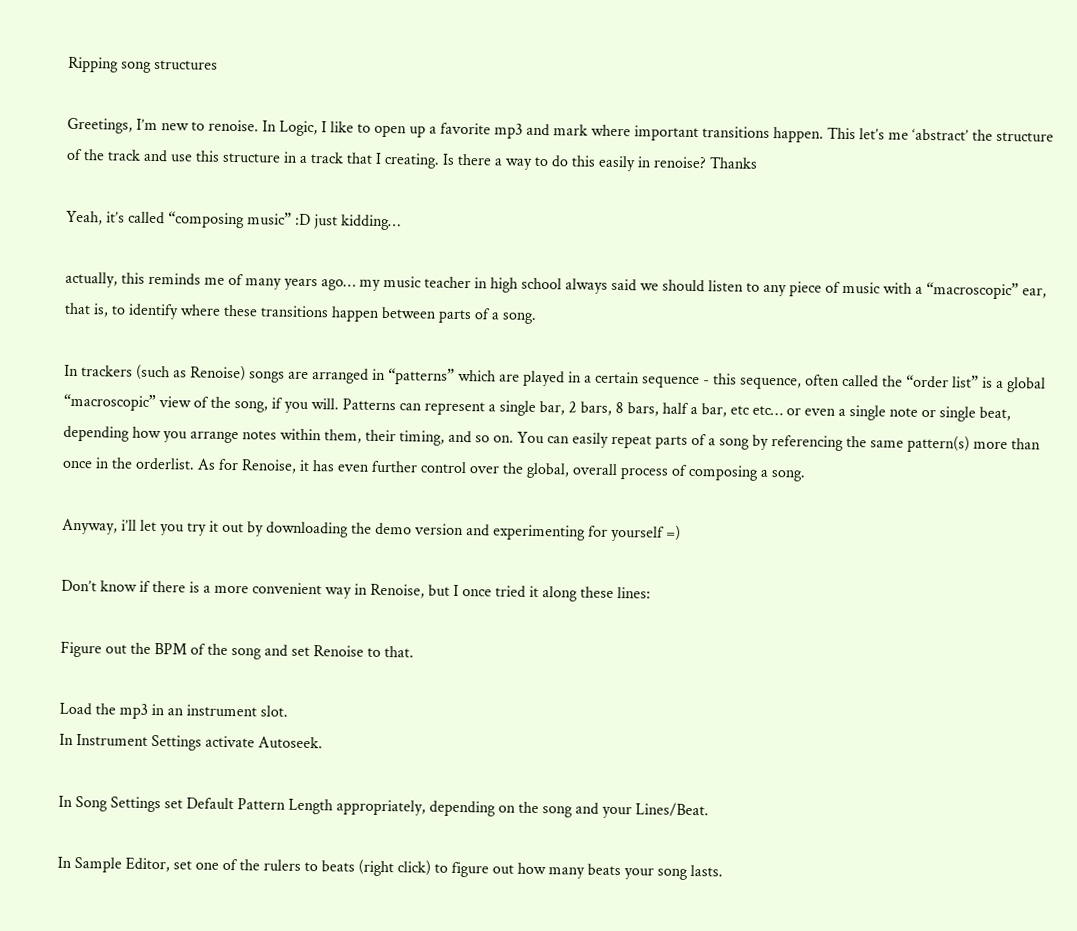Ripping song structures

Greetings, I’m new to renoise. In Logic, I like to open up a favorite mp3 and mark where important transitions happen. This let’s me ‘abstract’ the structure of the track and use this structure in a track that I creating. Is there a way to do this easily in renoise? Thanks

Yeah, it’s called “composing music” :D just kidding…

actually, this reminds me of many years ago… my music teacher in high school always said we should listen to any piece of music with a “macroscopic” ear, that is, to identify where these transitions happen between parts of a song.

In trackers (such as Renoise) songs are arranged in “patterns” which are played in a certain sequence - this sequence, often called the “order list” is a global “macroscopic” view of the song, if you will. Patterns can represent a single bar, 2 bars, 8 bars, half a bar, etc etc… or even a single note or single beat, depending how you arrange notes within them, their timing, and so on. You can easily repeat parts of a song by referencing the same pattern(s) more than once in the orderlist. As for Renoise, it has even further control over the global, overall process of composing a song.

Anyway, i’ll let you try it out by downloading the demo version and experimenting for yourself =)

Don’t know if there is a more convenient way in Renoise, but I once tried it along these lines:

Figure out the BPM of the song and set Renoise to that.

Load the mp3 in an instrument slot.
In Instrument Settings activate Autoseek.

In Song Settings set Default Pattern Length appropriately, depending on the song and your Lines/Beat.

In Sample Editor, set one of the rulers to beats (right click) to figure out how many beats your song lasts.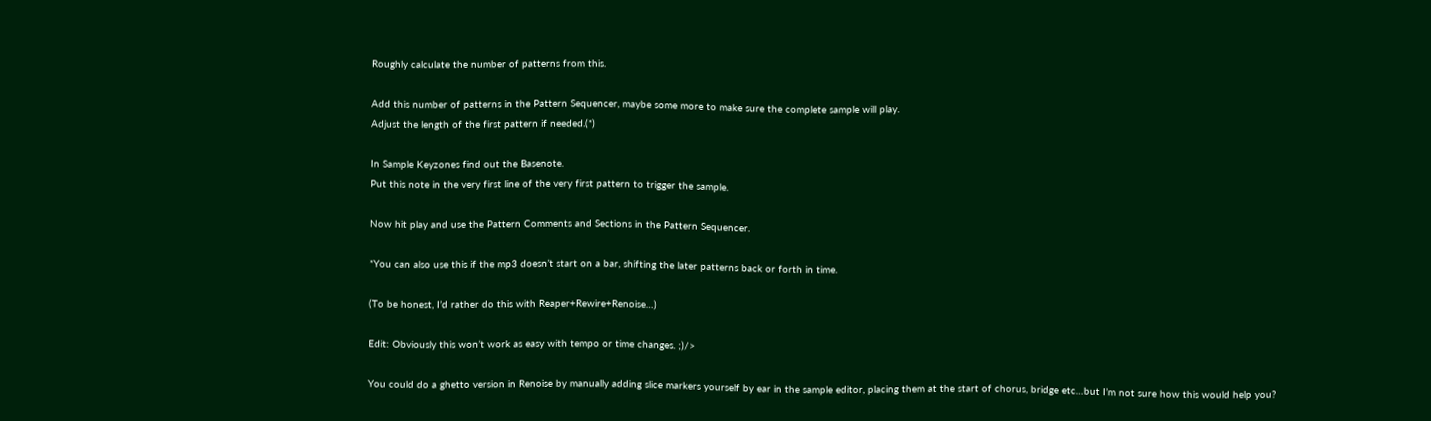Roughly calculate the number of patterns from this.

Add this number of patterns in the Pattern Sequencer, maybe some more to make sure the complete sample will play.
Adjust the length of the first pattern if needed.(*)

In Sample Keyzones find out the Basenote.
Put this note in the very first line of the very first pattern to trigger the sample.

Now hit play and use the Pattern Comments and Sections in the Pattern Sequencer.

*You can also use this if the mp3 doesn’t start on a bar, shifting the later patterns back or forth in time.

(To be honest, I’d rather do this with Reaper+Rewire+Renoise…)

Edit: Obviously this won’t work as easy with tempo or time changes. ;)/>

You could do a ghetto version in Renoise by manually adding slice markers yourself by ear in the sample editor, placing them at the start of chorus, bridge etc…but I’m not sure how this would help you?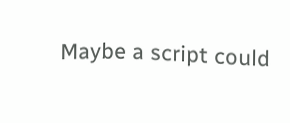Maybe a script could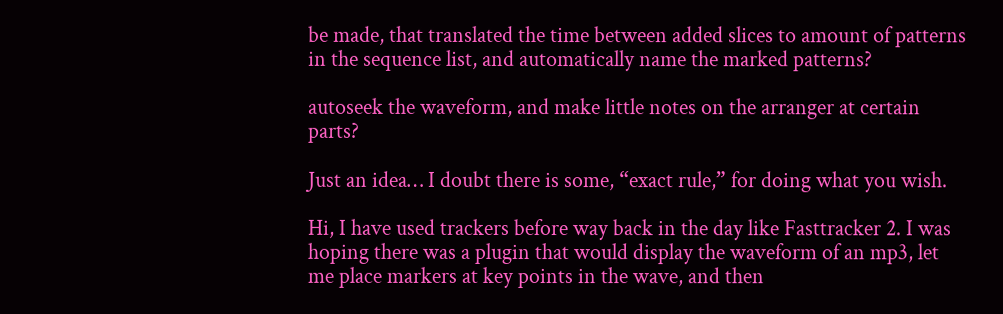be made, that translated the time between added slices to amount of patterns in the sequence list, and automatically name the marked patterns?

autoseek the waveform, and make little notes on the arranger at certain parts?

Just an idea… I doubt there is some, “exact rule,” for doing what you wish.

Hi, I have used trackers before way back in the day like Fasttracker 2. I was hoping there was a plugin that would display the waveform of an mp3, let me place markers at key points in the wave, and then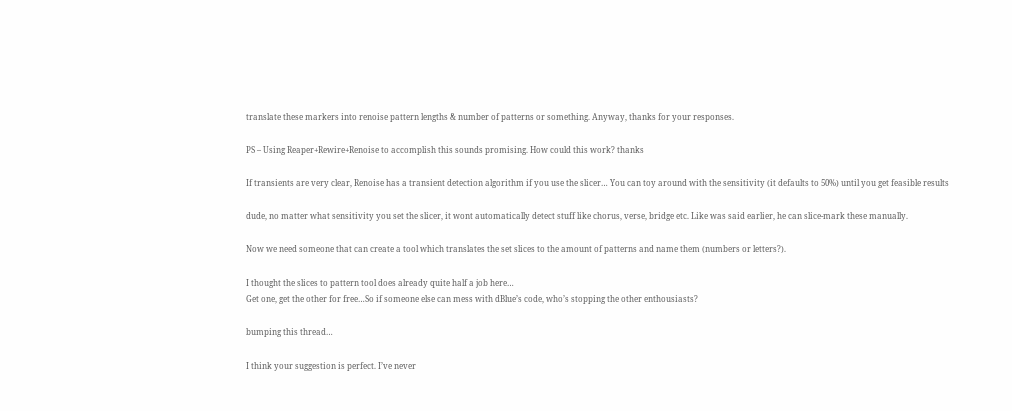translate these markers into renoise pattern lengths & number of patterns or something. Anyway, thanks for your responses.

PS – Using Reaper+Rewire+Renoise to accomplish this sounds promising. How could this work? thanks

If transients are very clear, Renoise has a transient detection algorithm if you use the slicer… You can toy around with the sensitivity (it defaults to 50%) until you get feasible results

dude, no matter what sensitivity you set the slicer, it wont automatically detect stuff like chorus, verse, bridge etc. Like was said earlier, he can slice-mark these manually.

Now we need someone that can create a tool which translates the set slices to the amount of patterns and name them (numbers or letters?).

I thought the slices to pattern tool does already quite half a job here…
Get one, get the other for free…So if someone else can mess with dBlue’s code, who’s stopping the other enthousiasts?

bumping this thread…

I think your suggestion is perfect. I’ve never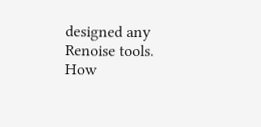designed any Renoise tools. How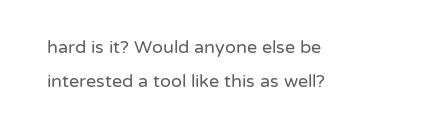hard is it? Would anyone else be interested a tool like this as well?